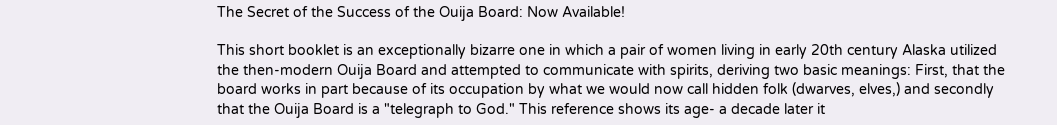The Secret of the Success of the Ouija Board: Now Available!

This short booklet is an exceptionally bizarre one in which a pair of women living in early 20th century Alaska utilized the then-modern Ouija Board and attempted to communicate with spirits, deriving two basic meanings: First, that the board works in part because of its occupation by what we would now call hidden folk (dwarves, elves,) and secondly that the Ouija Board is a "telegraph to God." This reference shows its age- a decade later it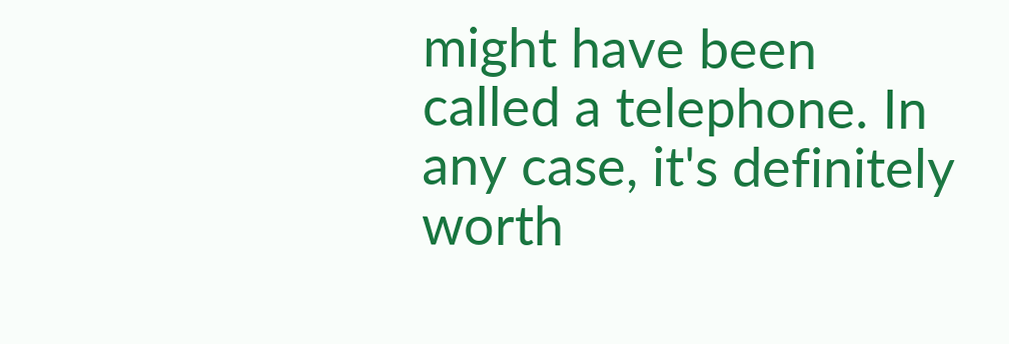might have been called a telephone. In any case, it's definitely worth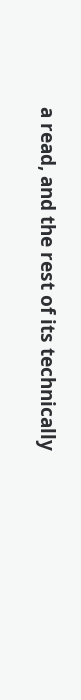a read, and the rest of its technically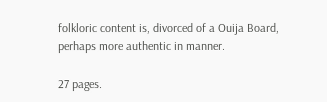folkloric content is, divorced of a Ouija Board, perhaps more authentic in manner.

27 pages.